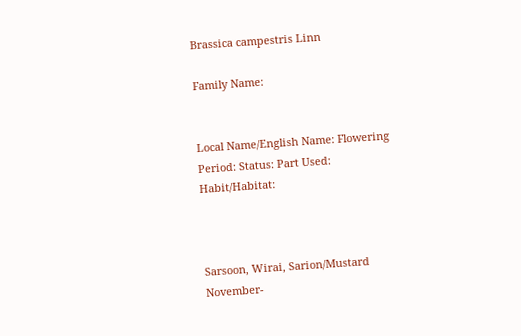Brassica campestris Linn

Family Name:


Local Name/English Name: Flowering Period: Status: Part Used: Habit/Habitat:



Sarsoon, Wirai, Sarion/Mustard November-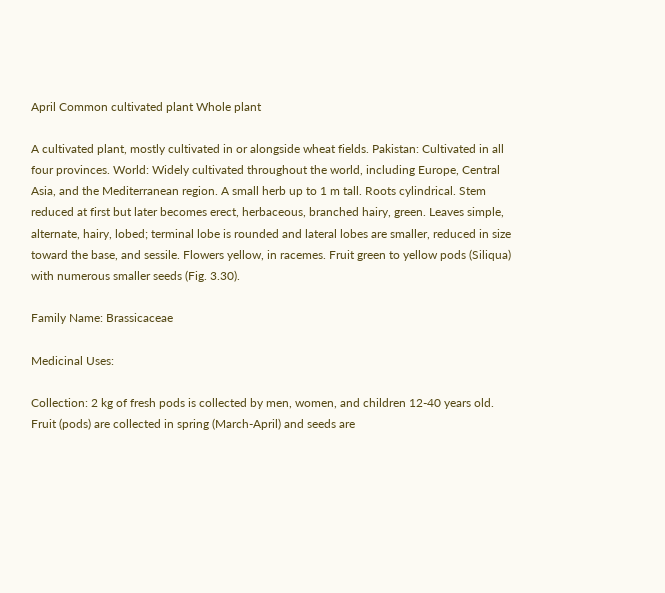April Common cultivated plant Whole plant

A cultivated plant, mostly cultivated in or alongside wheat fields. Pakistan: Cultivated in all four provinces. World: Widely cultivated throughout the world, including Europe, Central Asia, and the Mediterranean region. A small herb up to 1 m tall. Roots cylindrical. Stem reduced at first but later becomes erect, herbaceous, branched hairy, green. Leaves simple, alternate, hairy, lobed; terminal lobe is rounded and lateral lobes are smaller, reduced in size toward the base, and sessile. Flowers yellow, in racemes. Fruit green to yellow pods (Siliqua) with numerous smaller seeds (Fig. 3.30).

Family Name: Brassicaceae

Medicinal Uses:

Collection: 2 kg of fresh pods is collected by men, women, and children 12-40 years old. Fruit (pods) are collected in spring (March-April) and seeds are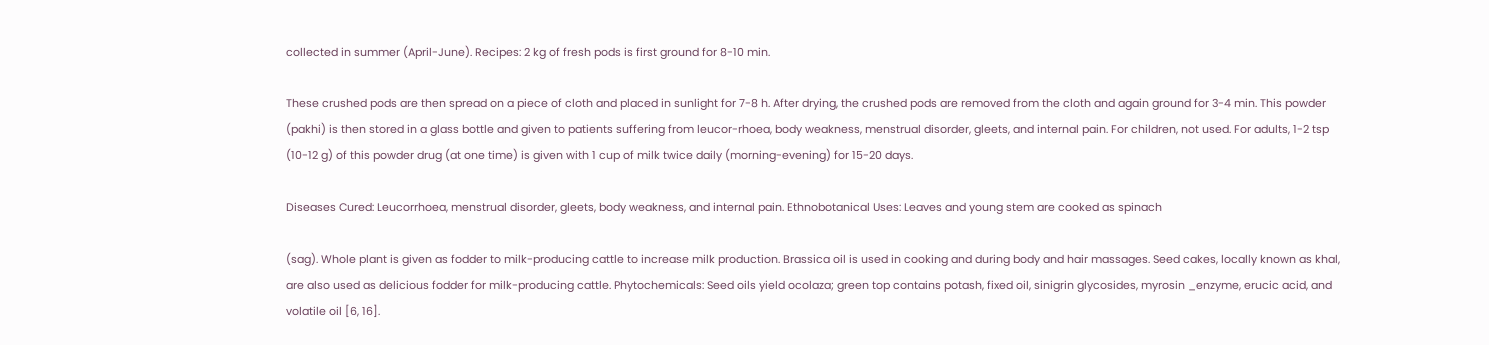collected in summer (April-June). Recipes: 2 kg of fresh pods is first ground for 8-10 min.

These crushed pods are then spread on a piece of cloth and placed in sunlight for 7-8 h. After drying, the crushed pods are removed from the cloth and again ground for 3-4 min. This powder (pakhi) is then stored in a glass bottle and given to patients suffering from leucor-rhoea, body weakness, menstrual disorder, gleets, and internal pain. For children, not used. For adults, 1-2 tsp (10-12 g) of this powder drug (at one time) is given with 1 cup of milk twice daily (morning-evening) for 15-20 days.

Diseases Cured: Leucorrhoea, menstrual disorder, gleets, body weakness, and internal pain. Ethnobotanical Uses: Leaves and young stem are cooked as spinach

(sag). Whole plant is given as fodder to milk-producing cattle to increase milk production. Brassica oil is used in cooking and during body and hair massages. Seed cakes, locally known as khal, are also used as delicious fodder for milk-producing cattle. Phytochemicals: Seed oils yield ocolaza; green top contains potash, fixed oil, sinigrin glycosides, myrosin _enzyme, erucic acid, and volatile oil [6, 16].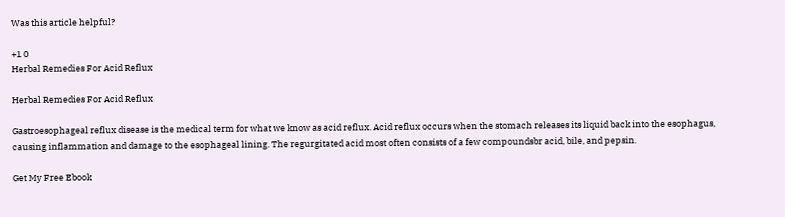Was this article helpful?

+1 0
Herbal Remedies For Acid Reflux

Herbal Remedies For Acid Reflux

Gastroesophageal reflux disease is the medical term for what we know as acid reflux. Acid reflux occurs when the stomach releases its liquid back into the esophagus, causing inflammation and damage to the esophageal lining. The regurgitated acid most often consists of a few compoundsbr acid, bile, and pepsin.

Get My Free Ebook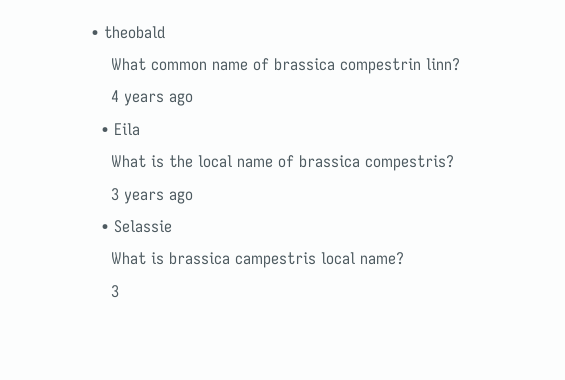• theobald
    What common name of brassica compestrin linn?
    4 years ago
  • Eila
    What is the local name of brassica compestris?
    3 years ago
  • Selassie
    What is brassica campestris local name?
    3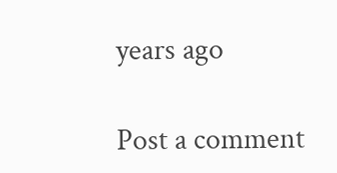years ago

Post a comment